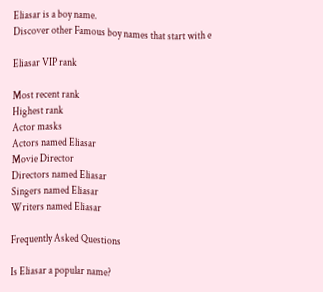Eliasar is a boy name.
Discover other Famous boy names that start with e

Eliasar VIP rank

Most recent rank
Highest rank
Actor masks
Actors named Eliasar
Movie Director
Directors named Eliasar
Singers named Eliasar
Writers named Eliasar

Frequently Asked Questions

Is Eliasar a popular name?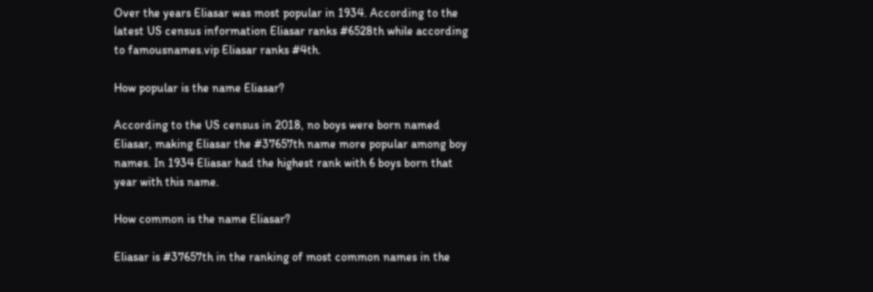Over the years Eliasar was most popular in 1934. According to the latest US census information Eliasar ranks #6528th while according to famousnames.vip Eliasar ranks #4th.

How popular is the name Eliasar?

According to the US census in 2018, no boys were born named Eliasar, making Eliasar the #37657th name more popular among boy names. In 1934 Eliasar had the highest rank with 6 boys born that year with this name.

How common is the name Eliasar?

Eliasar is #37657th in the ranking of most common names in the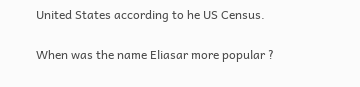United States according to he US Census.

When was the name Eliasar more popular ?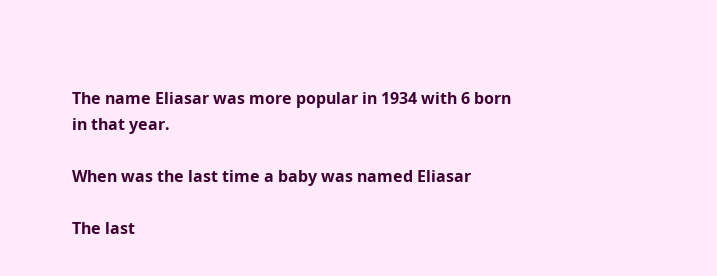The name Eliasar was more popular in 1934 with 6 born in that year.

When was the last time a baby was named Eliasar

The last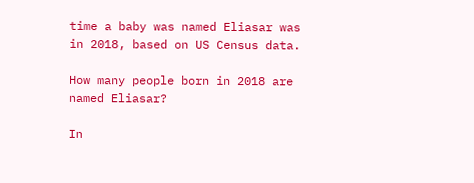time a baby was named Eliasar was in 2018, based on US Census data.

How many people born in 2018 are named Eliasar?

In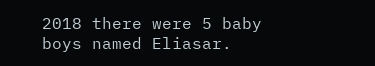2018 there were 5 baby boys named Eliasar.